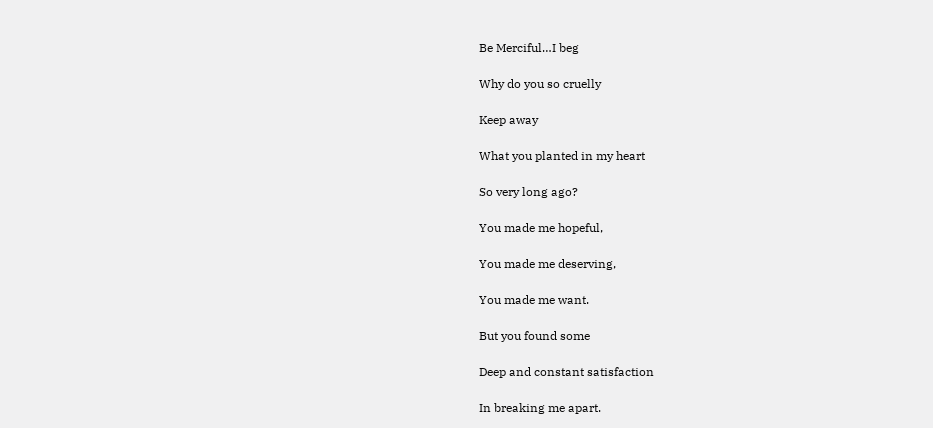Be Merciful…I beg

Why do you so cruelly

Keep away

What you planted in my heart

So very long ago?

You made me hopeful,

You made me deserving,

You made me want.

But you found some

Deep and constant satisfaction

In breaking me apart.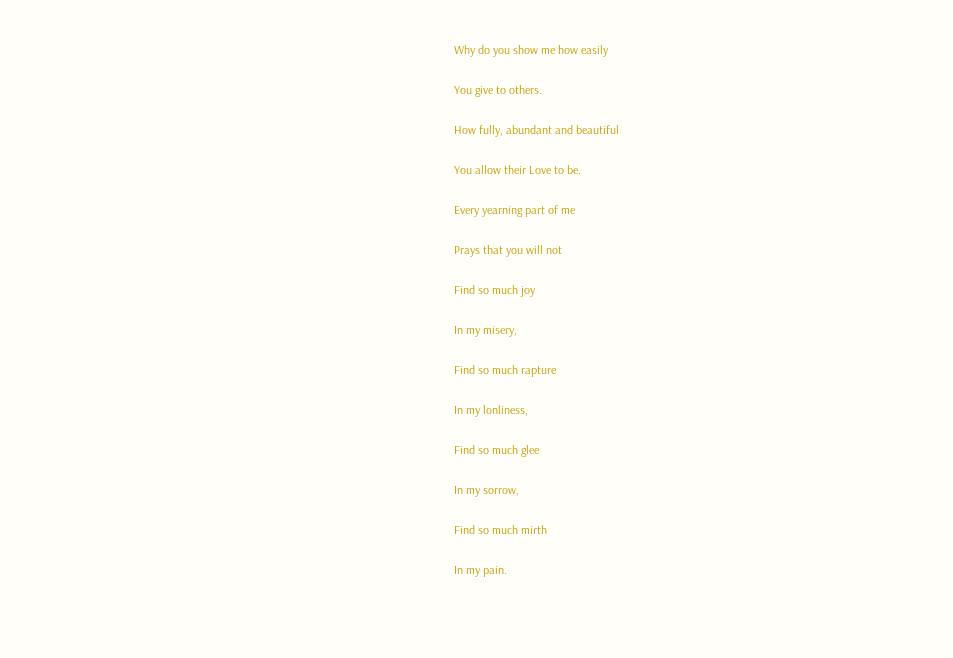Why do you show me how easily

You give to others.

How fully, abundant and beautiful

You allow their Love to be.

Every yearning part of me

Prays that you will not

Find so much joy

In my misery,

Find so much rapture

In my lonliness,

Find so much glee

In my sorrow,

Find so much mirth

In my pain.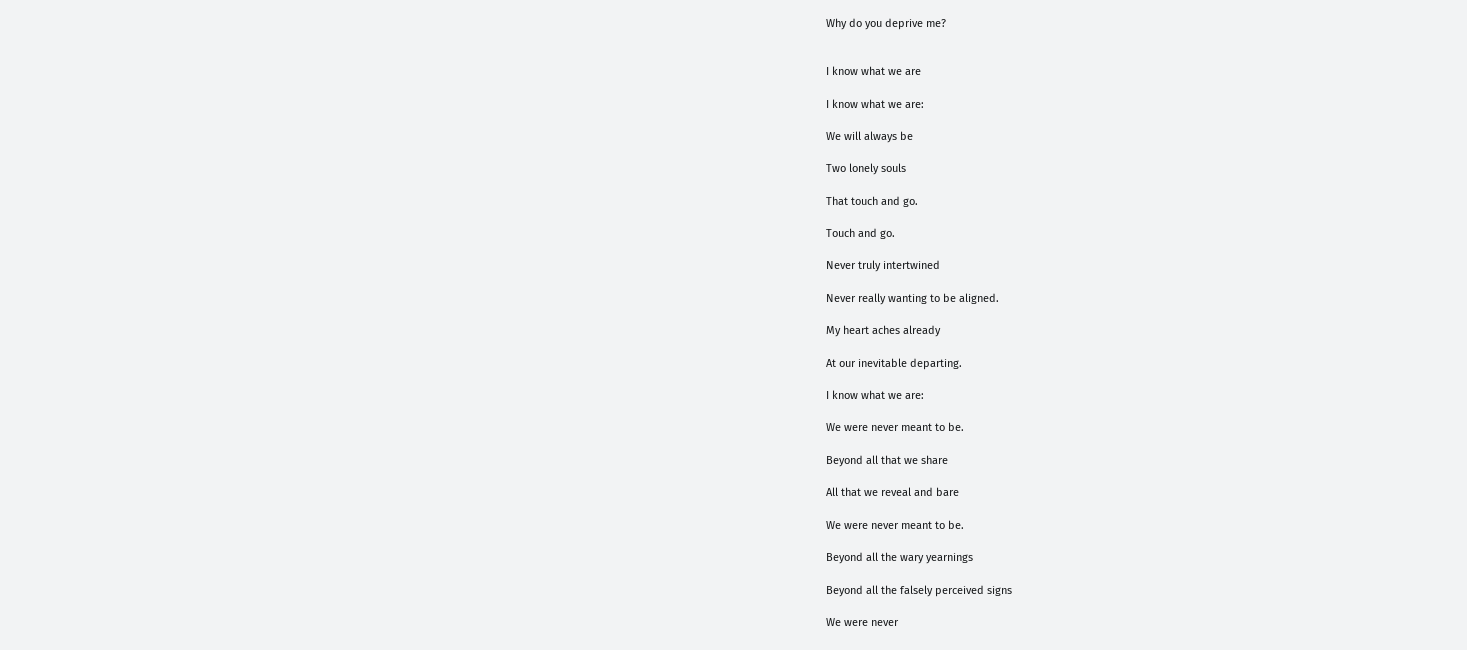Why do you deprive me?


I know what we are

I know what we are:

We will always be

Two lonely souls

That touch and go.

Touch and go.

Never truly intertwined

Never really wanting to be aligned.

My heart aches already

At our inevitable departing.

I know what we are:

We were never meant to be.

Beyond all that we share

All that we reveal and bare

We were never meant to be.

Beyond all the wary yearnings

Beyond all the falsely perceived signs

We were never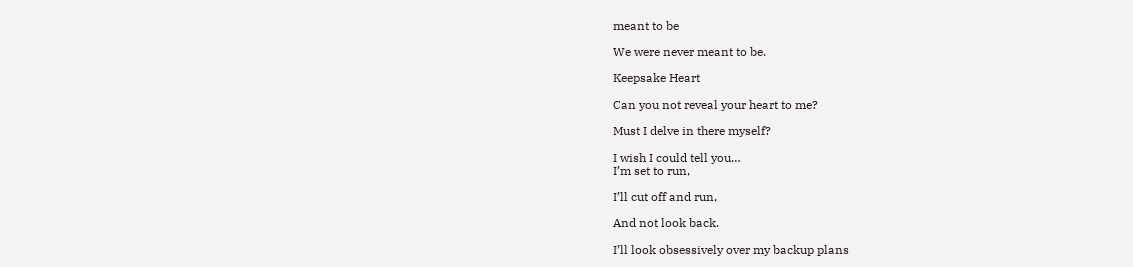meant to be

We were never meant to be.

Keepsake Heart

Can you not reveal your heart to me?

Must I delve in there myself?

I wish I could tell you…
I’m set to run,

I’ll cut off and run,

And not look back.

I’ll look obsessively over my backup plans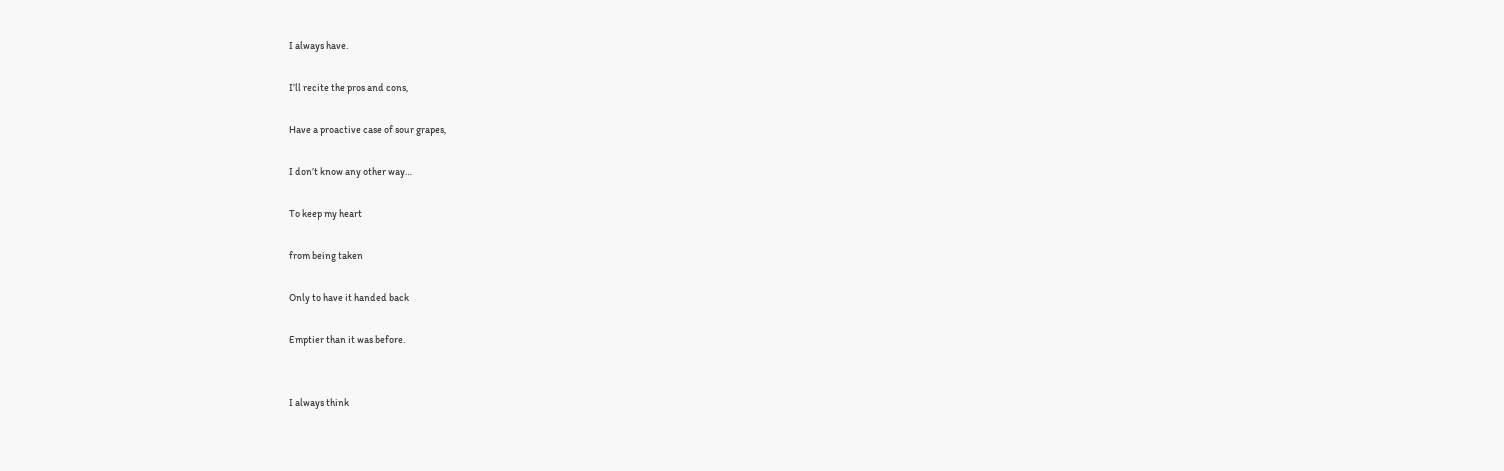I always have.

I’ll recite the pros and cons,

Have a proactive case of sour grapes,

I don’t know any other way…

To keep my heart

from being taken

Only to have it handed back

Emptier than it was before.


I always think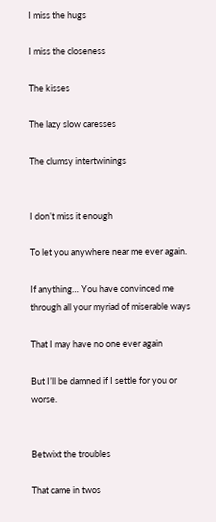I miss the hugs

I miss the closeness

The kisses

The lazy slow caresses

The clumsy intertwinings


I don’t miss it enough

To let you anywhere near me ever again.

If anything… You have convinced me through all your myriad of miserable ways

That I may have no one ever again

But I’ll be damned if I settle for you or worse.


Betwixt the troubles

That came in twos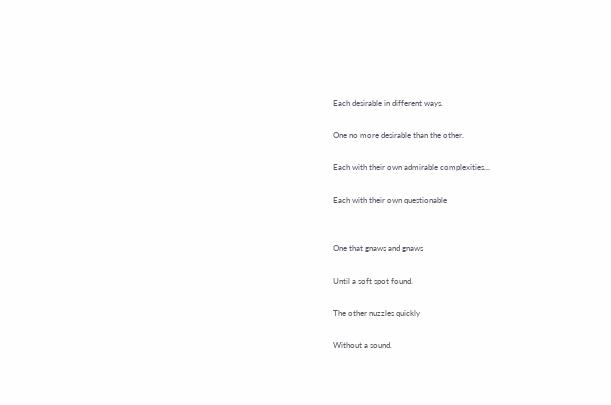Each desirable in different ways.

One no more desirable than the other.

Each with their own admirable complexities…

Each with their own questionable


One that gnaws and gnaws

Until a soft spot found.

The other nuzzles quickly

Without a sound.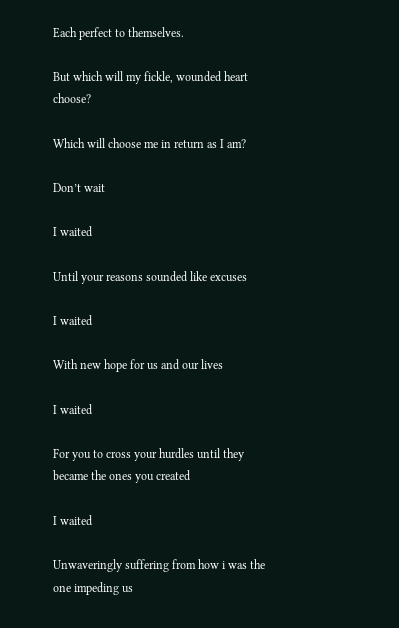Each perfect to themselves.

But which will my fickle, wounded heart choose?

Which will choose me in return as I am?

Don’t wait

I waited

Until your reasons sounded like excuses

I waited

With new hope for us and our lives

I waited

For you to cross your hurdles until they became the ones you created

I waited

Unwaveringly suffering from how i was the one impeding us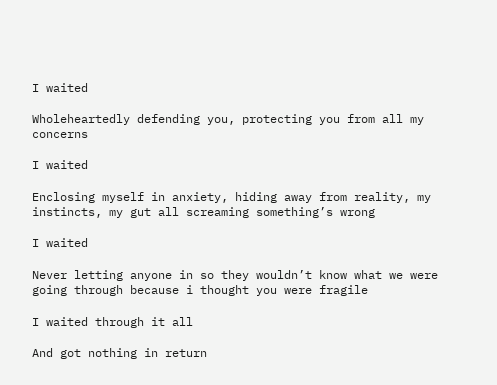I waited

Wholeheartedly defending you, protecting you from all my concerns

I waited

Enclosing myself in anxiety, hiding away from reality, my instincts, my gut all screaming something’s wrong

I waited

Never letting anyone in so they wouldn’t know what we were going through because i thought you were fragile

I waited through it all

And got nothing in return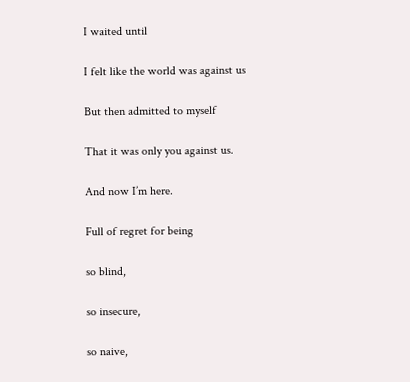I waited until

I felt like the world was against us

But then admitted to myself

That it was only you against us.

And now I’m here.

Full of regret for being

so blind,

so insecure,

so naive,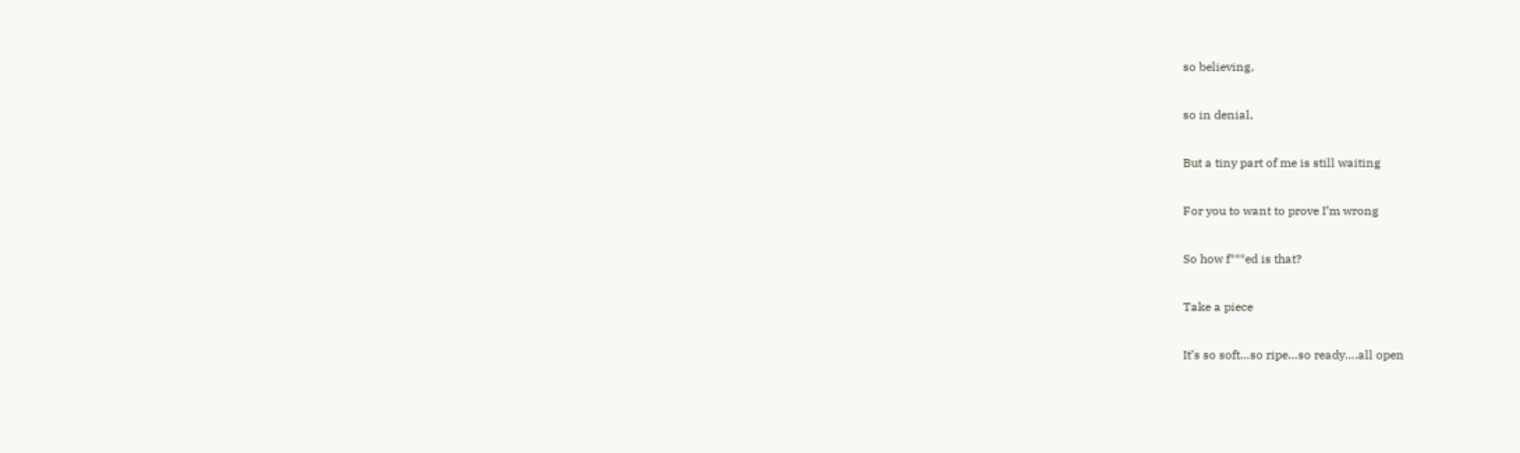so believing,

so in denial,

But a tiny part of me is still waiting

For you to want to prove I’m wrong

So how f***ed is that?

Take a piece

It’s so soft…so ripe…so ready….all open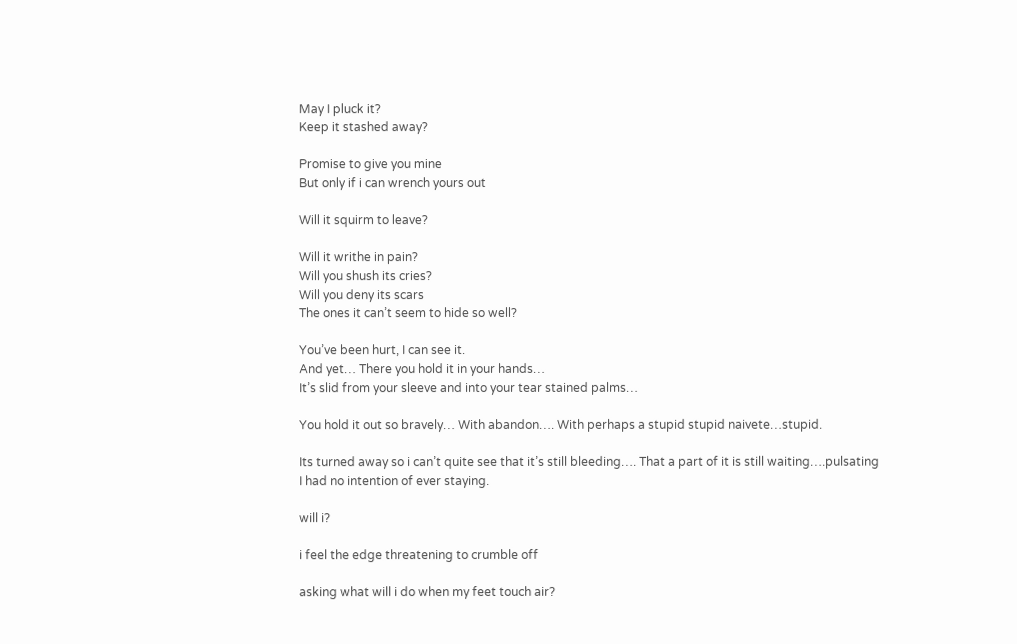May I pluck it?
Keep it stashed away?

Promise to give you mine
But only if i can wrench yours out

Will it squirm to leave?

Will it writhe in pain?
Will you shush its cries?
Will you deny its scars
The ones it can’t seem to hide so well?

You’ve been hurt, I can see it.
And yet… There you hold it in your hands…
It’s slid from your sleeve and into your tear stained palms…

You hold it out so bravely… With abandon…. With perhaps a stupid stupid naivete…stupid.

Its turned away so i can’t quite see that it’s still bleeding…. That a part of it is still waiting….pulsating
I had no intention of ever staying.

will i?

i feel the edge threatening to crumble off

asking what will i do when my feet touch air?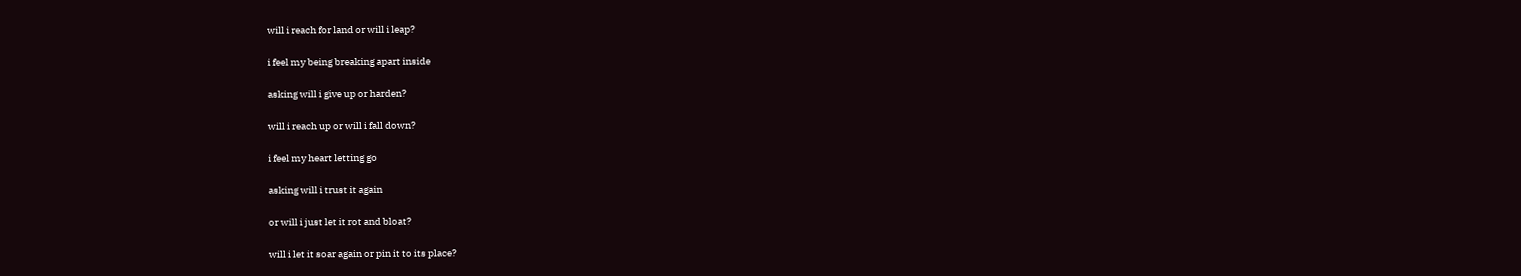will i reach for land or will i leap?

i feel my being breaking apart inside

asking will i give up or harden?

will i reach up or will i fall down?

i feel my heart letting go

asking will i trust it again

or will i just let it rot and bloat?

will i let it soar again or pin it to its place?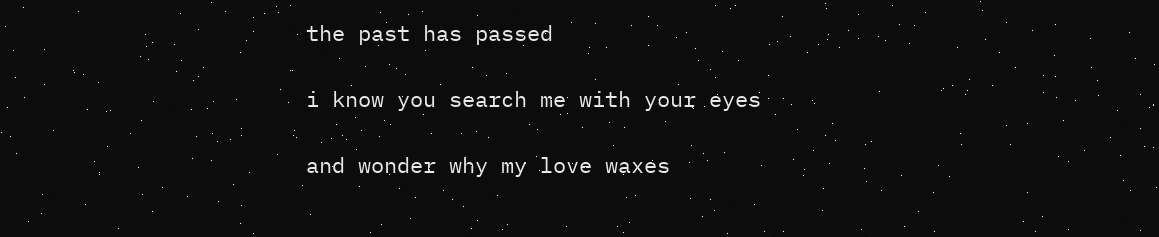the past has passed

i know you search me with your eyes

and wonder why my love waxes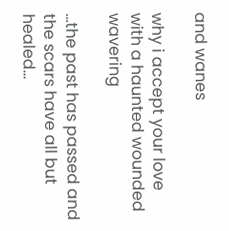and wanes

why i accept your love with a haunted wounded wavering

…the past has passed and the scars have all but healed…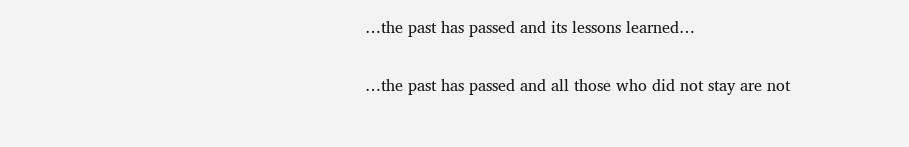…the past has passed and its lessons learned…

…the past has passed and all those who did not stay are not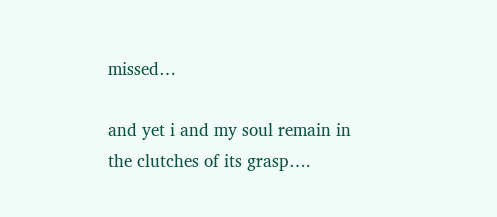missed…

and yet i and my soul remain in the clutches of its grasp….